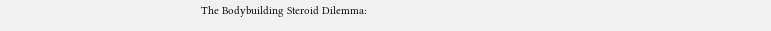The Bodybuilding Steroid Dilemma: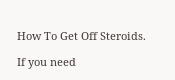How To Get Off Steroids.

If you need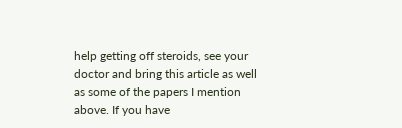help getting off steroids, see your doctor and bring this article as well as some of the papers I mention above. If you have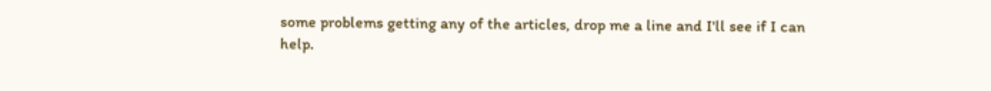some problems getting any of the articles, drop me a line and I'll see if I can help.